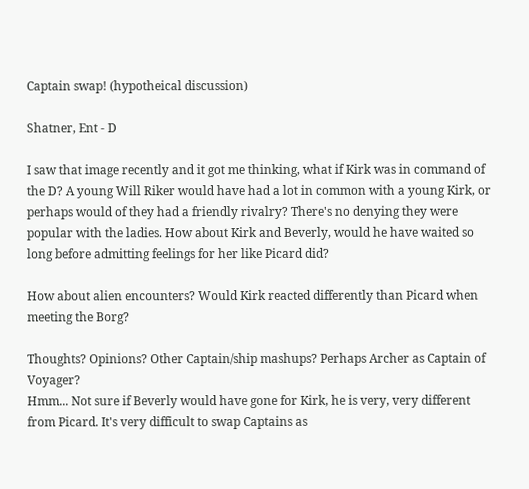Captain swap! (hypotheical discussion)

Shatner, Ent - D

I saw that image recently and it got me thinking, what if Kirk was in command of the D? A young Will Riker would have had a lot in common with a young Kirk, or perhaps would of they had a friendly rivalry? There's no denying they were popular with the ladies. How about Kirk and Beverly, would he have waited so long before admitting feelings for her like Picard did?

How about alien encounters? Would Kirk reacted differently than Picard when meeting the Borg?

Thoughts? Opinions? Other Captain/ship mashups? Perhaps Archer as Captain of Voyager?
Hmm... Not sure if Beverly would have gone for Kirk, he is very, very different from Picard. It's very difficult to swap Captains as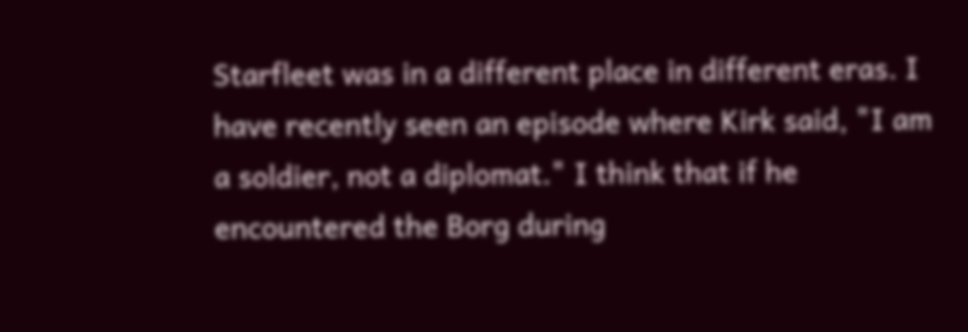Starfleet was in a different place in different eras. I have recently seen an episode where Kirk said, "I am a soldier, not a diplomat." I think that if he encountered the Borg during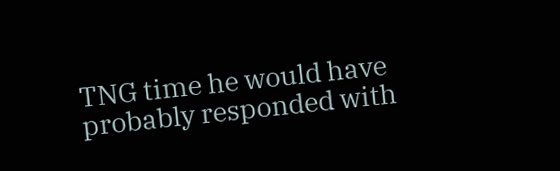TNG time he would have probably responded with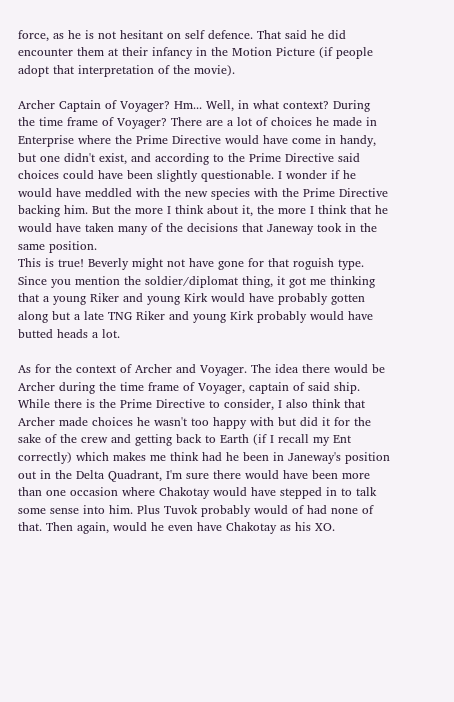force, as he is not hesitant on self defence. That said he did encounter them at their infancy in the Motion Picture (if people adopt that interpretation of the movie).

Archer Captain of Voyager? Hm... Well, in what context? During the time frame of Voyager? There are a lot of choices he made in Enterprise where the Prime Directive would have come in handy, but one didn't exist, and according to the Prime Directive said choices could have been slightly questionable. I wonder if he would have meddled with the new species with the Prime Directive backing him. But the more I think about it, the more I think that he would have taken many of the decisions that Janeway took in the same position.
This is true! Beverly might not have gone for that roguish type. Since you mention the soldier/diplomat thing, it got me thinking that a young Riker and young Kirk would have probably gotten along but a late TNG Riker and young Kirk probably would have butted heads a lot.

As for the context of Archer and Voyager. The idea there would be Archer during the time frame of Voyager, captain of said ship. While there is the Prime Directive to consider, I also think that Archer made choices he wasn't too happy with but did it for the sake of the crew and getting back to Earth (if I recall my Ent correctly) which makes me think had he been in Janeway's position out in the Delta Quadrant, I'm sure there would have been more than one occasion where Chakotay would have stepped in to talk some sense into him. Plus Tuvok probably would of had none of that. Then again, would he even have Chakotay as his XO.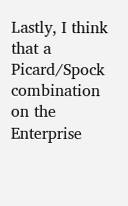Lastly, I think that a Picard/Spock combination on the Enterprise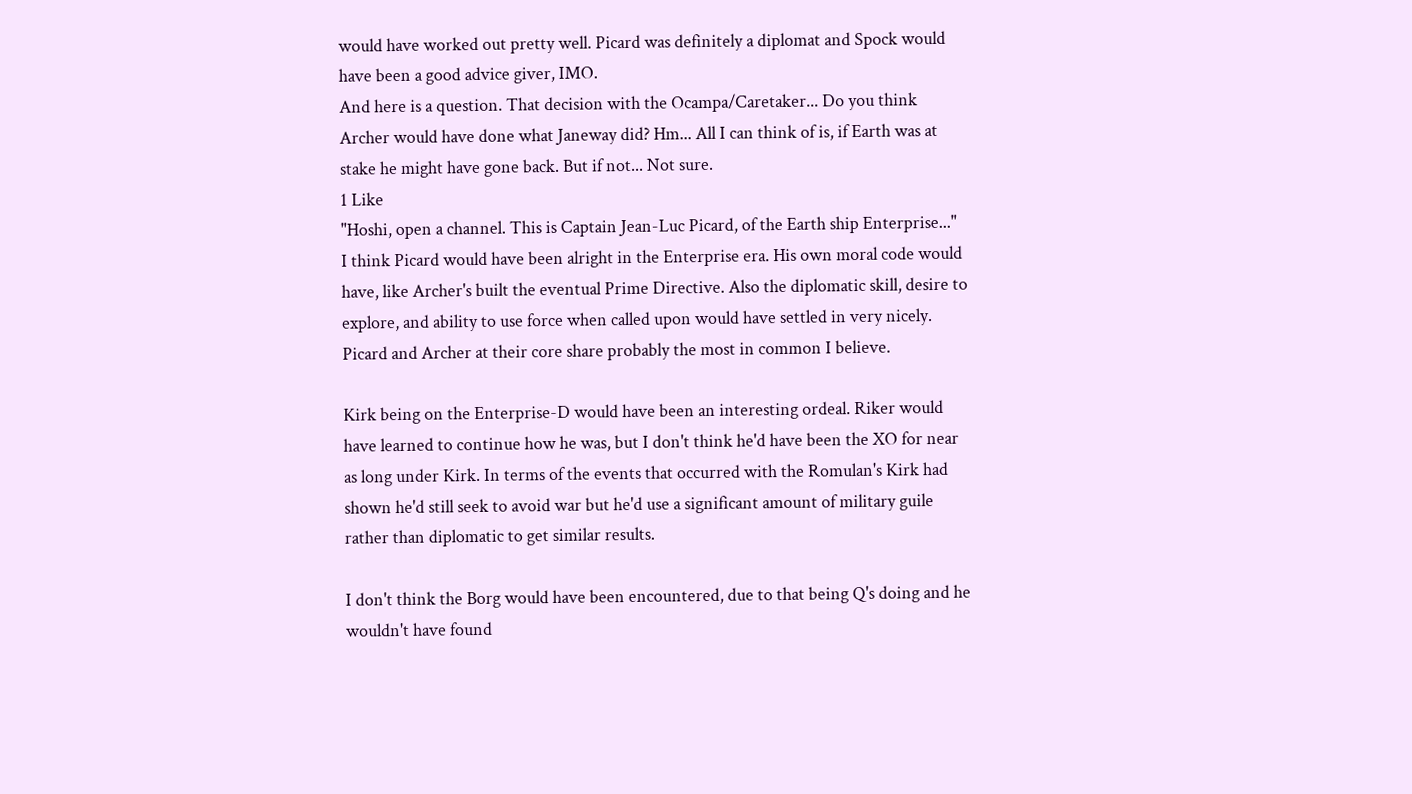would have worked out pretty well. Picard was definitely a diplomat and Spock would have been a good advice giver, IMO.
And here is a question. That decision with the Ocampa/Caretaker... Do you think Archer would have done what Janeway did? Hm... All I can think of is, if Earth was at stake he might have gone back. But if not... Not sure.
1 Like
"Hoshi, open a channel. This is Captain Jean-Luc Picard, of the Earth ship Enterprise..."
I think Picard would have been alright in the Enterprise era. His own moral code would have, like Archer's built the eventual Prime Directive. Also the diplomatic skill, desire to explore, and ability to use force when called upon would have settled in very nicely. Picard and Archer at their core share probably the most in common I believe.

Kirk being on the Enterprise-D would have been an interesting ordeal. Riker would have learned to continue how he was, but I don't think he'd have been the XO for near as long under Kirk. In terms of the events that occurred with the Romulan's Kirk had shown he'd still seek to avoid war but he'd use a significant amount of military guile rather than diplomatic to get similar results.

I don't think the Borg would have been encountered, due to that being Q's doing and he wouldn't have found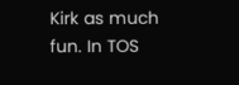Kirk as much fun. In TOS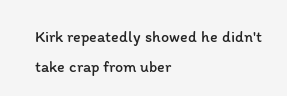Kirk repeatedly showed he didn't take crap from uber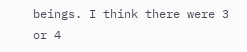beings. I think there were 3 or 4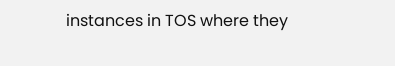instances in TOS where they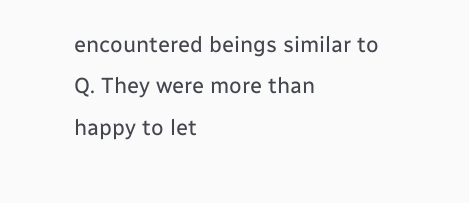encountered beings similar to Q. They were more than happy to let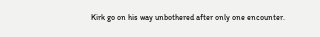Kirk go on his way unbothered after only one encounter.